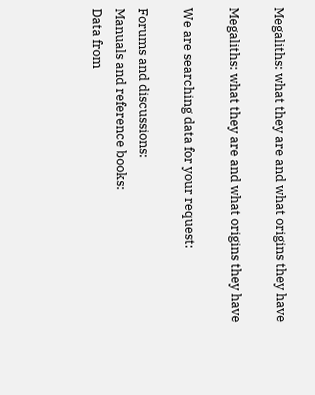Megaliths: what they are and what origins they have

Megaliths: what they are and what origins they have

We are searching data for your request:

Forums and discussions:
Manuals and reference books:
Data from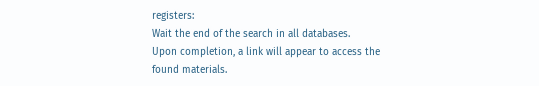registers:
Wait the end of the search in all databases.
Upon completion, a link will appear to access the found materials.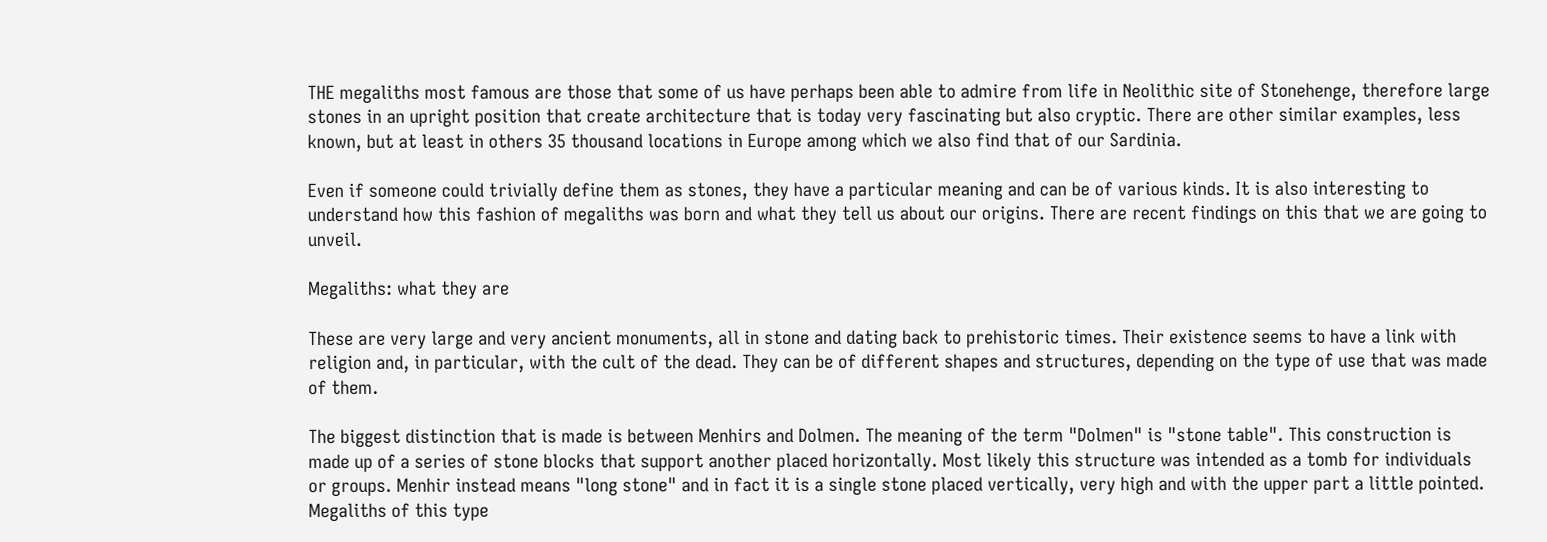THE megaliths most famous are those that some of us have perhaps been able to admire from life in Neolithic site of Stonehenge, therefore large stones in an upright position that create architecture that is today very fascinating but also cryptic. There are other similar examples, less known, but at least in others 35 thousand locations in Europe among which we also find that of our Sardinia.

Even if someone could trivially define them as stones, they have a particular meaning and can be of various kinds. It is also interesting to understand how this fashion of megaliths was born and what they tell us about our origins. There are recent findings on this that we are going to unveil.

Megaliths: what they are

These are very large and very ancient monuments, all in stone and dating back to prehistoric times. Their existence seems to have a link with religion and, in particular, with the cult of the dead. They can be of different shapes and structures, depending on the type of use that was made of them.

The biggest distinction that is made is between Menhirs and Dolmen. The meaning of the term "Dolmen" is "stone table". This construction is made up of a series of stone blocks that support another placed horizontally. Most likely this structure was intended as a tomb for individuals or groups. Menhir instead means "long stone" and in fact it is a single stone placed vertically, very high and with the upper part a little pointed. Megaliths of this type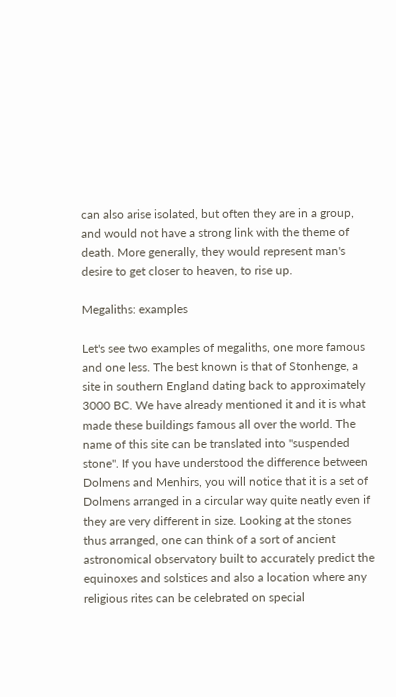can also arise isolated, but often they are in a group, and would not have a strong link with the theme of death. More generally, they would represent man's desire to get closer to heaven, to rise up.

Megaliths: examples

Let's see two examples of megaliths, one more famous and one less. The best known is that of Stonhenge, a site in southern England dating back to approximately 3000 BC. We have already mentioned it and it is what made these buildings famous all over the world. The name of this site can be translated into "suspended stone". If you have understood the difference between Dolmens and Menhirs, you will notice that it is a set of Dolmens arranged in a circular way quite neatly even if they are very different in size. Looking at the stones thus arranged, one can think of a sort of ancient astronomical observatory built to accurately predict the equinoxes and solstices and also a location where any religious rites can be celebrated on special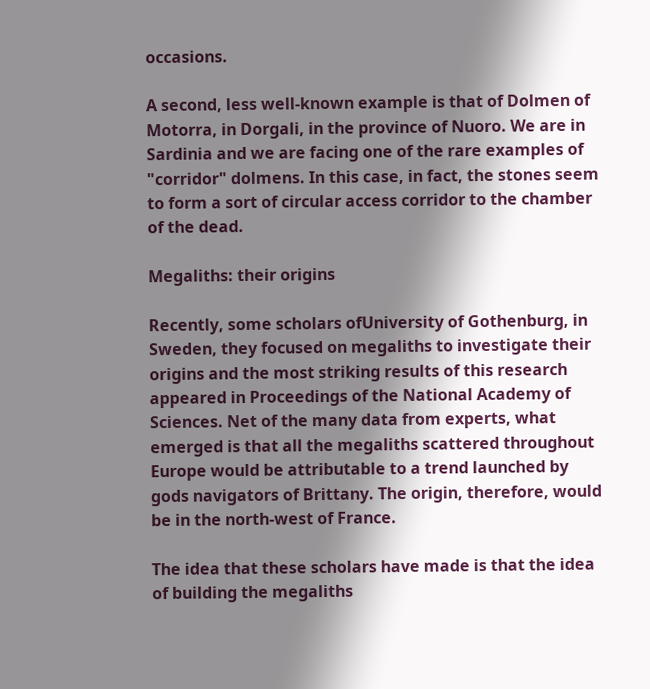occasions.

A second, less well-known example is that of Dolmen of Motorra, in Dorgali, in the province of Nuoro. We are in Sardinia and we are facing one of the rare examples of "corridor" dolmens. In this case, in fact, the stones seem to form a sort of circular access corridor to the chamber of the dead.

Megaliths: their origins

Recently, some scholars ofUniversity of Gothenburg, in Sweden, they focused on megaliths to investigate their origins and the most striking results of this research appeared in Proceedings of the National Academy of Sciences. Net of the many data from experts, what emerged is that all the megaliths scattered throughout Europe would be attributable to a trend launched by gods navigators of Brittany. The origin, therefore, would be in the north-west of France.

The idea that these scholars have made is that the idea of building the megaliths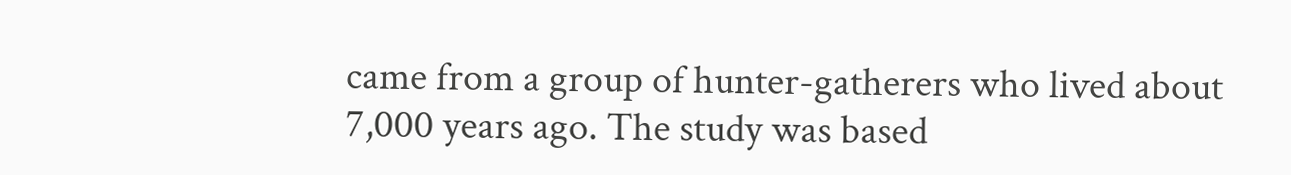came from a group of hunter-gatherers who lived about 7,000 years ago. The study was based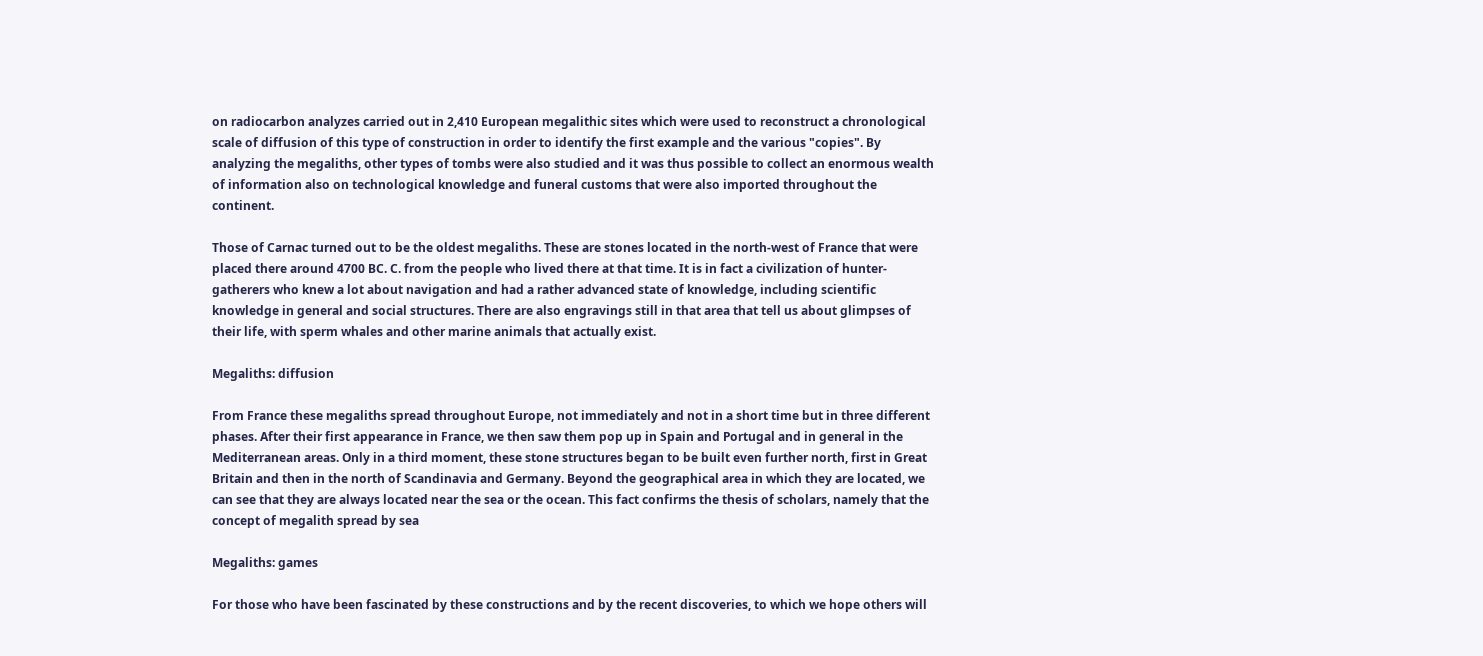on radiocarbon analyzes carried out in 2,410 European megalithic sites which were used to reconstruct a chronological scale of diffusion of this type of construction in order to identify the first example and the various "copies". By analyzing the megaliths, other types of tombs were also studied and it was thus possible to collect an enormous wealth of information also on technological knowledge and funeral customs that were also imported throughout the continent.

Those of Carnac turned out to be the oldest megaliths. These are stones located in the north-west of France that were placed there around 4700 BC. C. from the people who lived there at that time. It is in fact a civilization of hunter-gatherers who knew a lot about navigation and had a rather advanced state of knowledge, including scientific knowledge in general and social structures. There are also engravings still in that area that tell us about glimpses of their life, with sperm whales and other marine animals that actually exist.

Megaliths: diffusion

From France these megaliths spread throughout Europe, not immediately and not in a short time but in three different phases. After their first appearance in France, we then saw them pop up in Spain and Portugal and in general in the Mediterranean areas. Only in a third moment, these stone structures began to be built even further north, first in Great Britain and then in the north of Scandinavia and Germany. Beyond the geographical area in which they are located, we can see that they are always located near the sea or the ocean. This fact confirms the thesis of scholars, namely that the concept of megalith spread by sea

Megaliths: games

For those who have been fascinated by these constructions and by the recent discoveries, to which we hope others will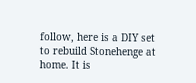follow, here is a DIY set to rebuild Stonehenge at home. It is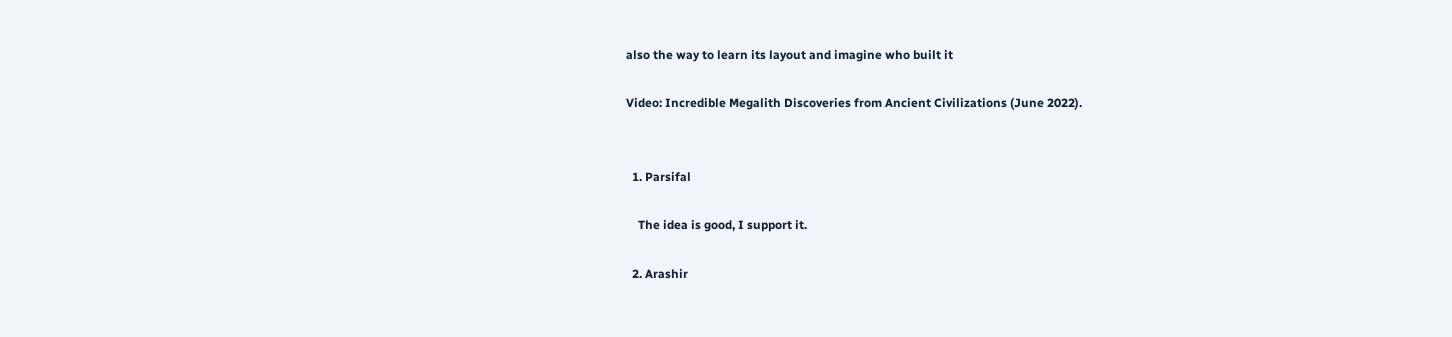also the way to learn its layout and imagine who built it

Video: Incredible Megalith Discoveries from Ancient Civilizations (June 2022).


  1. Parsifal

    The idea is good, I support it.

  2. Arashir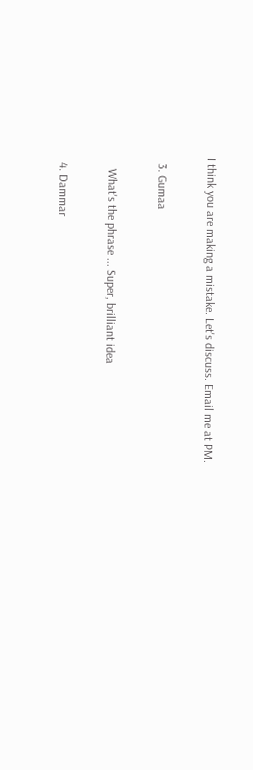I think you are making a mistake. Let's discuss. Email me at PM.

  3. Gumaa

    What's the phrase ... Super, brilliant idea

  4. Dammar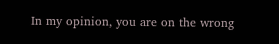In my opinion, you are on the wrong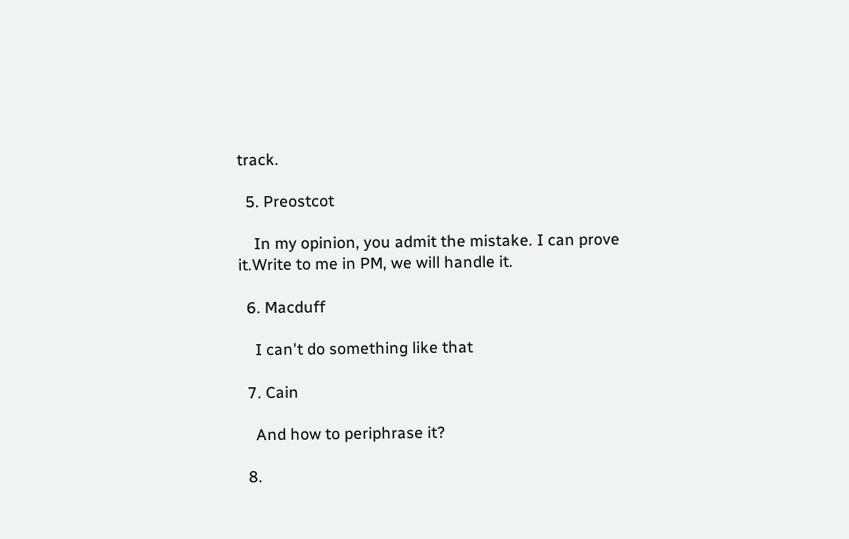track.

  5. Preostcot

    In my opinion, you admit the mistake. I can prove it.Write to me in PM, we will handle it.

  6. Macduff

    I can't do something like that

  7. Cain

    And how to periphrase it?

  8.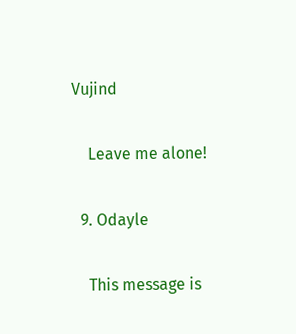Vujind

    Leave me alone!

  9. Odayle

    This message is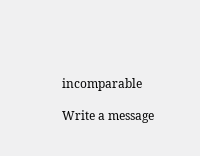incomparable

Write a message